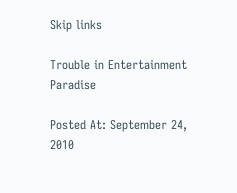Skip links

Trouble in Entertainment Paradise

Posted At: September 24, 2010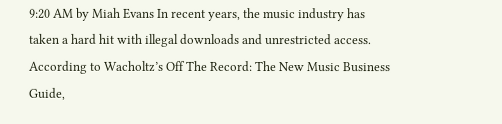9:20 AM by Miah Evans In recent years, the music industry has taken a hard hit with illegal downloads and unrestricted access. According to Wacholtz’s Off The Record: The New Music Business Guide,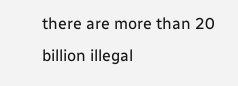there are more than 20 billion illegal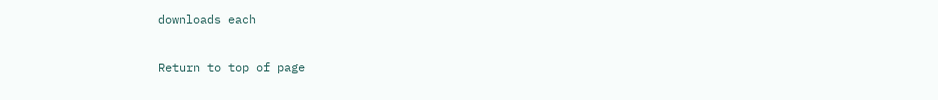downloads each

Return to top of page